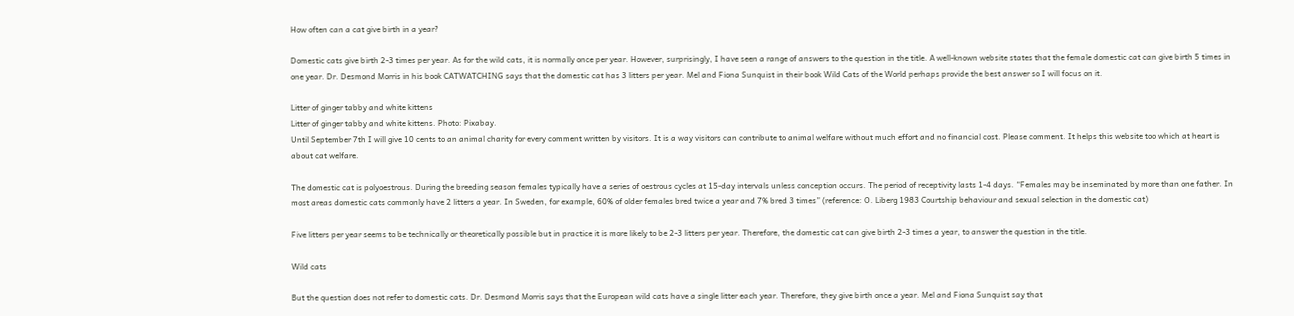How often can a cat give birth in a year?

Domestic cats give birth 2-3 times per year. As for the wild cats, it is normally once per year. However, surprisingly, I have seen a range of answers to the question in the title. A well-known website states that the female domestic cat can give birth 5 times in one year. Dr. Desmond Morris in his book CATWATCHING says that the domestic cat has 3 litters per year. Mel and Fiona Sunquist in their book Wild Cats of the World perhaps provide the best answer so I will focus on it.

Litter of ginger tabby and white kittens
Litter of ginger tabby and white kittens. Photo: Pixabay.
Until September 7th I will give 10 cents to an animal charity for every comment written by visitors. It is a way visitors can contribute to animal welfare without much effort and no financial cost. Please comment. It helps this website too which at heart is about cat welfare.

The domestic cat is polyoestrous. During the breeding season females typically have a series of oestrous cycles at 15-day intervals unless conception occurs. The period of receptivity lasts 1-4 days. “Females may be inseminated by more than one father. In most areas domestic cats commonly have 2 litters a year. In Sweden, for example, 60% of older females bred twice a year and 7% bred 3 times” (reference: O. Liberg 1983 Courtship behaviour and sexual selection in the domestic cat)

Five litters per year seems to be technically or theoretically possible but in practice it is more likely to be 2-3 litters per year. Therefore, the domestic cat can give birth 2-3 times a year, to answer the question in the title.

Wild cats

But the question does not refer to domestic cats. Dr. Desmond Morris says that the European wild cats have a single litter each year. Therefore, they give birth once a year. Mel and Fiona Sunquist say that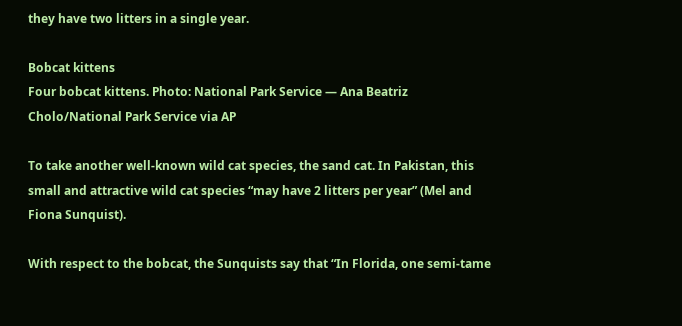they have two litters in a single year.

Bobcat kittens
Four bobcat kittens. Photo: National Park Service — Ana Beatriz Cholo/National Park Service via AP

To take another well-known wild cat species, the sand cat. In Pakistan, this small and attractive wild cat species “may have 2 litters per year” (Mel and Fiona Sunquist).

With respect to the bobcat, the Sunquists say that “In Florida, one semi-tame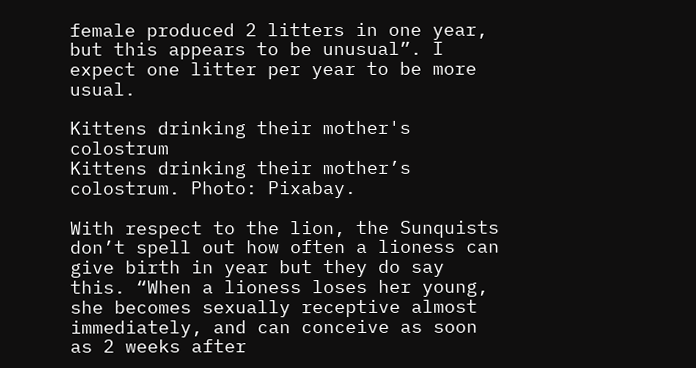female produced 2 litters in one year, but this appears to be unusual”. I expect one litter per year to be more usual.

Kittens drinking their mother's colostrum
Kittens drinking their mother’s colostrum. Photo: Pixabay.

With respect to the lion, the Sunquists don’t spell out how often a lioness can give birth in year but they do say this. “When a lioness loses her young, she becomes sexually receptive almost immediately, and can conceive as soon as 2 weeks after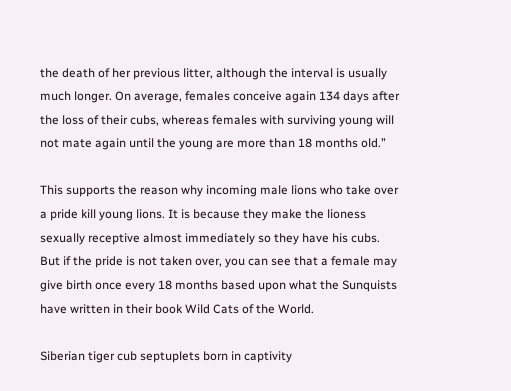the death of her previous litter, although the interval is usually much longer. On average, females conceive again 134 days after the loss of their cubs, whereas females with surviving young will not mate again until the young are more than 18 months old.”

This supports the reason why incoming male lions who take over a pride kill young lions. It is because they make the lioness sexually receptive almost immediately so they have his cubs. But if the pride is not taken over, you can see that a female may give birth once every 18 months based upon what the Sunquists have written in their book Wild Cats of the World.

Siberian tiger cub septuplets born in captivity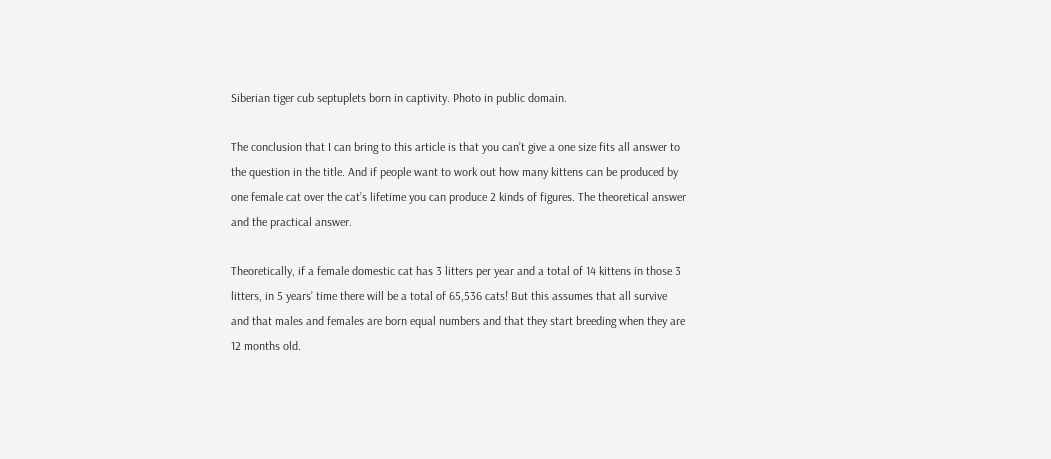Siberian tiger cub septuplets born in captivity. Photo in public domain.

The conclusion that I can bring to this article is that you can’t give a one size fits all answer to the question in the title. And if people want to work out how many kittens can be produced by one female cat over the cat’s lifetime you can produce 2 kinds of figures. The theoretical answer and the practical answer.

Theoretically, if a female domestic cat has 3 litters per year and a total of 14 kittens in those 3 litters, in 5 years’ time there will be a total of 65,536 cats! But this assumes that all survive and that males and females are born equal numbers and that they start breeding when they are 12 months old.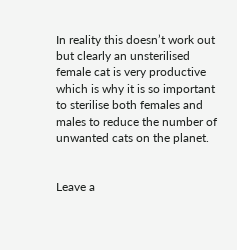In reality this doesn’t work out but clearly an unsterilised female cat is very productive which is why it is so important to sterilise both females and males to reduce the number of unwanted cats on the planet.


Leave a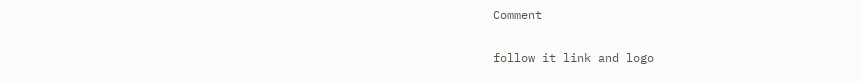Comment

follow it link and logo